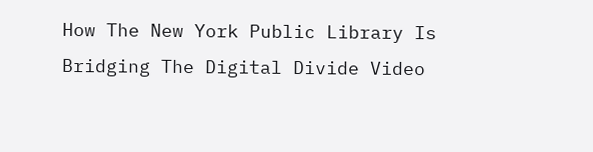How The New York Public Library Is Bridging The Digital Divide Video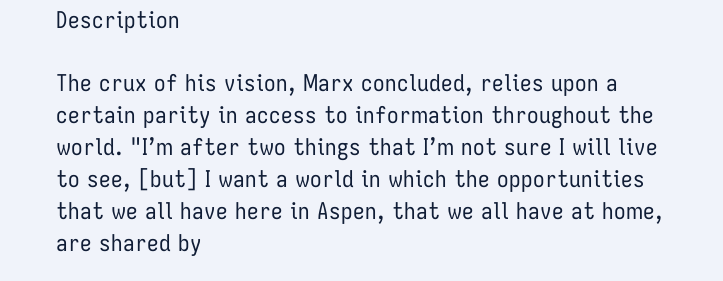Description

The crux of his vision, Marx concluded, relies upon a certain parity in access to information throughout the world. "I’m after two things that I’m not sure I will live to see, [but] I want a world in which the opportunities that we all have here in Aspen, that we all have at home, are shared by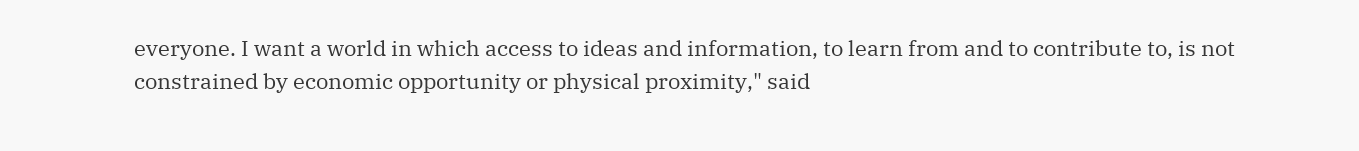everyone. I want a world in which access to ideas and information, to learn from and to contribute to, is not constrained by economic opportunity or physical proximity," said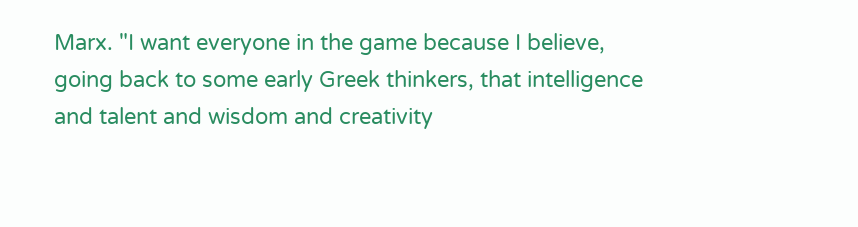Marx. "I want everyone in the game because I believe, going back to some early Greek thinkers, that intelligence and talent and wisdom and creativity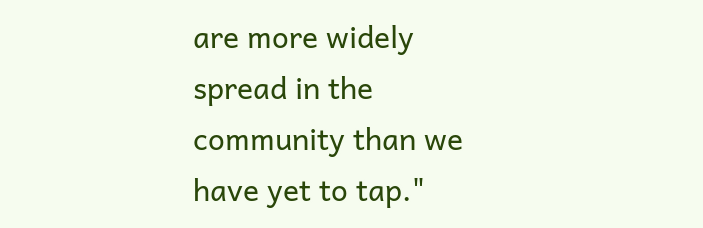are more widely spread in the community than we have yet to tap."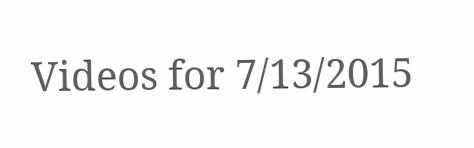Videos for 7/13/2015